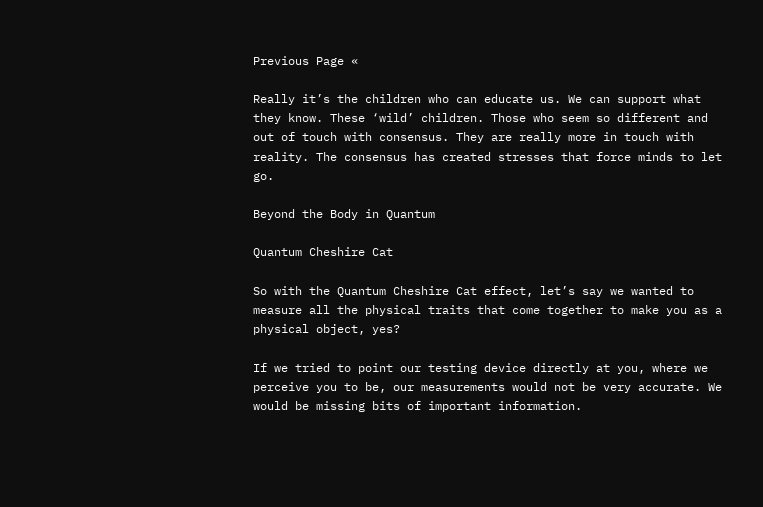Previous Page «

Really it’s the children who can educate us. We can support what they know. These ‘wild’ children. Those who seem so different and out of touch with consensus. They are really more in touch with reality. The consensus has created stresses that force minds to let go.

Beyond the Body in Quantum

Quantum Cheshire Cat

So with the Quantum Cheshire Cat effect, let’s say we wanted to measure all the physical traits that come together to make you as a physical object, yes?

If we tried to point our testing device directly at you, where we perceive you to be, our measurements would not be very accurate. We would be missing bits of important information.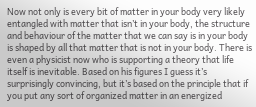Now not only is every bit of matter in your body very likely entangled with matter that isn’t in your body, the structure and behaviour of the matter that we can say is in your body is shaped by all that matter that is not in your body. There is even a physicist now who is supporting a theory that life itself is inevitable. Based on his figures I guess it’s surprisingly convincing, but it’s based on the principle that if you put any sort of organized matter in an energized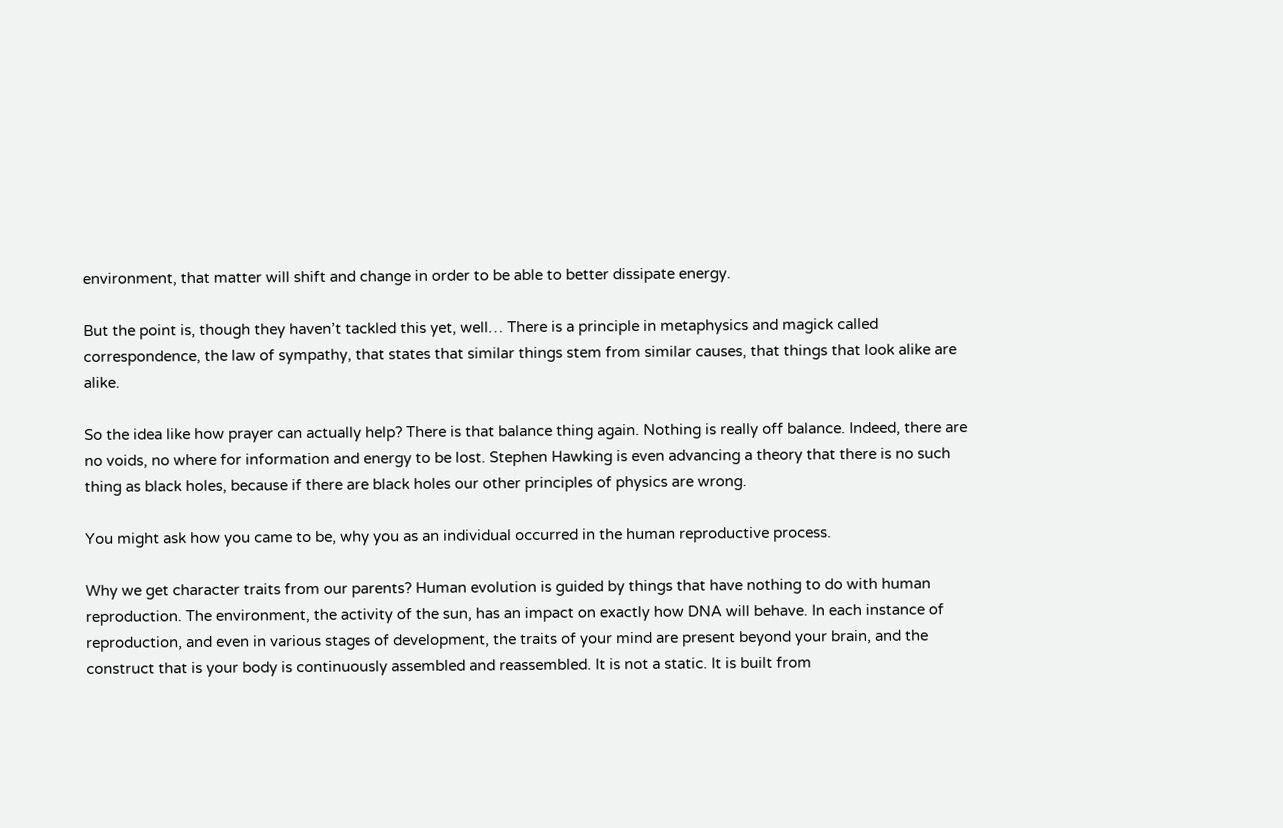environment, that matter will shift and change in order to be able to better dissipate energy.

But the point is, though they haven’t tackled this yet, well… There is a principle in metaphysics and magick called correspondence, the law of sympathy, that states that similar things stem from similar causes, that things that look alike are alike.

So the idea like how prayer can actually help? There is that balance thing again. Nothing is really off balance. Indeed, there are no voids, no where for information and energy to be lost. Stephen Hawking is even advancing a theory that there is no such thing as black holes, because if there are black holes our other principles of physics are wrong.

You might ask how you came to be, why you as an individual occurred in the human reproductive process.

Why we get character traits from our parents? Human evolution is guided by things that have nothing to do with human reproduction. The environment, the activity of the sun, has an impact on exactly how DNA will behave. In each instance of reproduction, and even in various stages of development, the traits of your mind are present beyond your brain, and the construct that is your body is continuously assembled and reassembled. It is not a static. It is built from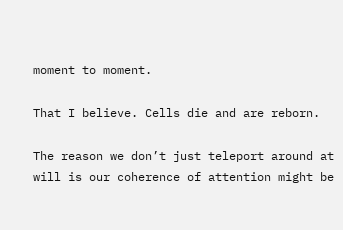moment to moment.

That I believe. Cells die and are reborn.

The reason we don’t just teleport around at will is our coherence of attention might be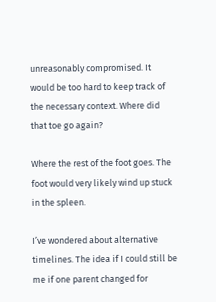unreasonably compromised. It would be too hard to keep track of the necessary context. Where did that toe go again?

Where the rest of the foot goes. The foot would very likely wind up stuck in the spleen.

I’ve wondered about alternative timelines. The idea if I could still be me if one parent changed for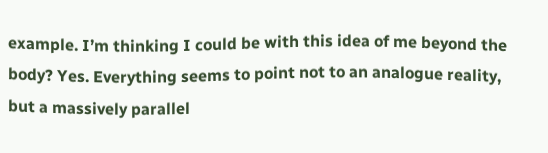example. I’m thinking I could be with this idea of me beyond the body? Yes. Everything seems to point not to an analogue reality, but a massively parallel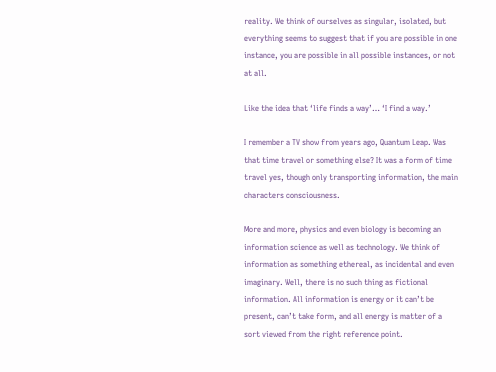reality. We think of ourselves as singular, isolated, but everything seems to suggest that if you are possible in one instance, you are possible in all possible instances, or not at all.

Like the idea that ‘life finds a way’… ‘I find a way.’

I remember a TV show from years ago, Quantum Leap. Was that time travel or something else? It was a form of time travel yes, though only transporting information, the main characters consciousness.

More and more, physics and even biology is becoming an information science as well as technology. We think of information as something ethereal, as incidental and even imaginary. Well, there is no such thing as fictional information. All information is energy or it can’t be present, can’t take form, and all energy is matter of a sort viewed from the right reference point.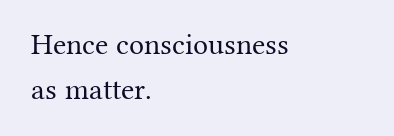Hence consciousness as matter.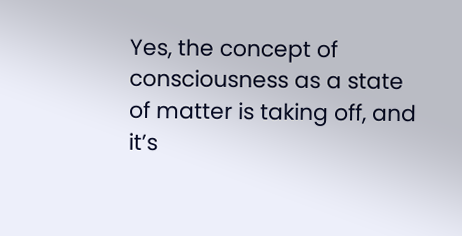Yes, the concept of consciousness as a state of matter is taking off, and it’s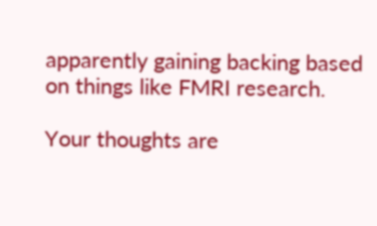apparently gaining backing based on things like FMRI research.

Your thoughts are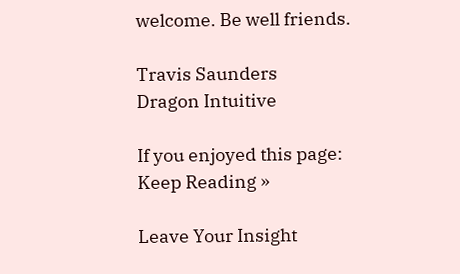welcome. Be well friends.

Travis Saunders
Dragon Intuitive

If you enjoyed this page:
Keep Reading »

Leave Your Insight